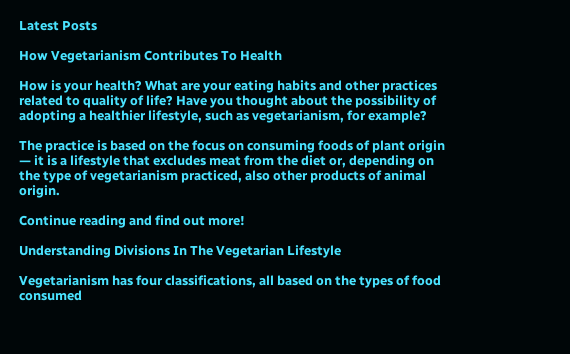Latest Posts

How Vegetarianism Contributes To Health

How is your health? What are your eating habits and other practices related to quality of life? Have you thought about the possibility of adopting a healthier lifestyle, such as vegetarianism, for example?

The practice is based on the focus on consuming foods of plant origin — it is a lifestyle that excludes meat from the diet or, depending on the type of vegetarianism practiced, also other products of animal origin.

Continue reading and find out more!

Understanding Divisions In The Vegetarian Lifestyle

Vegetarianism has four classifications, all based on the types of food consumed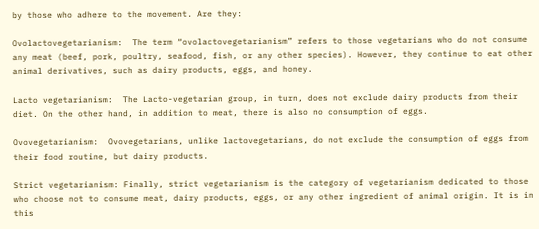by those who adhere to the movement. Are they:

Ovolactovegetarianism:  The term “ovolactovegetarianism” refers to those vegetarians who do not consume any meat (beef, pork, poultry, seafood, fish, or any other species). However, they continue to eat other animal derivatives, such as dairy products, eggs, and honey.

Lacto vegetarianism:  The Lacto-vegetarian group, in turn, does not exclude dairy products from their diet. On the other hand, in addition to meat, there is also no consumption of eggs.

Ovovegetarianism:  Ovovegetarians, unlike lactovegetarians, do not exclude the consumption of eggs from their food routine, but dairy products.

Strict vegetarianism: Finally, strict vegetarianism is the category of vegetarianism dedicated to those who choose not to consume meat, dairy products, eggs, or any other ingredient of animal origin. It is in this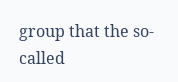group that the so-called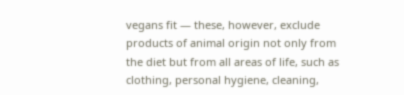vegans fit — these, however, exclude products of animal origin not only from the diet but from all areas of life, such as clothing, personal hygiene, cleaning,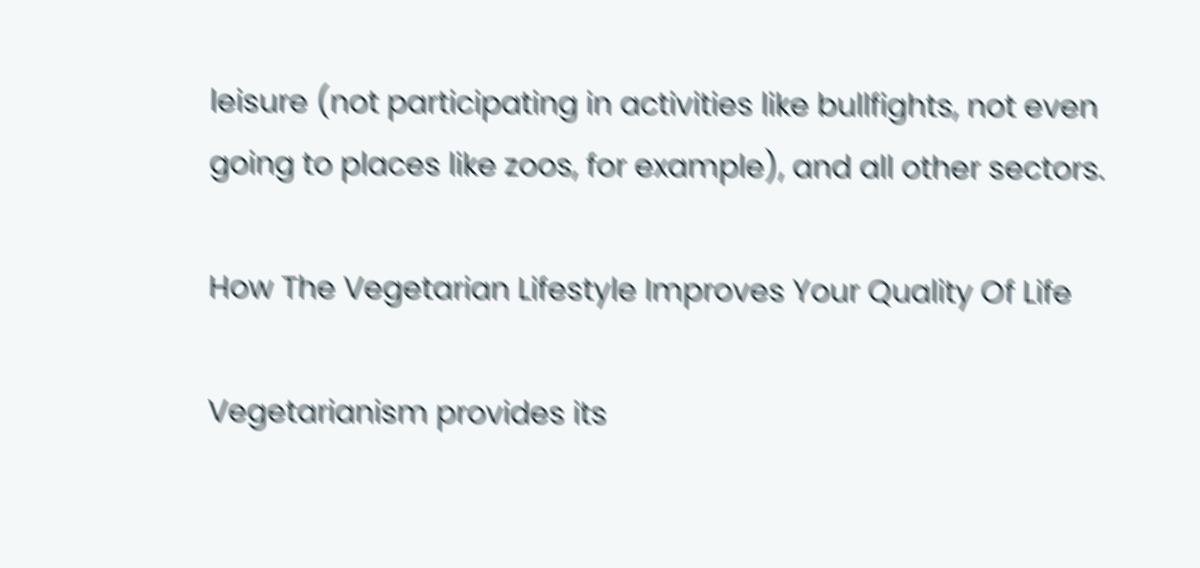leisure (not participating in activities like bullfights, not even going to places like zoos, for example), and all other sectors.

How The Vegetarian Lifestyle Improves Your Quality Of Life

Vegetarianism provides its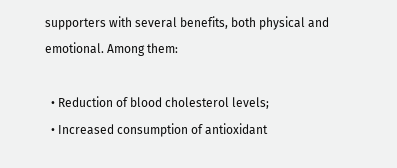supporters with several benefits, both physical and emotional. Among them:

  • Reduction of blood cholesterol levels;
  • Increased consumption of antioxidant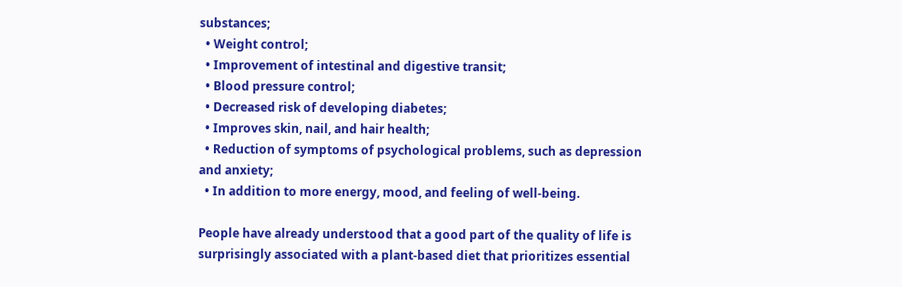substances;
  • Weight control;
  • Improvement of intestinal and digestive transit;
  • Blood pressure control;
  • Decreased risk of developing diabetes;
  • Improves skin, nail, and hair health;
  • Reduction of symptoms of psychological problems, such as depression and anxiety;
  • In addition to more energy, mood, and feeling of well-being.

People have already understood that a good part of the quality of life is surprisingly associated with a plant-based diet that prioritizes essential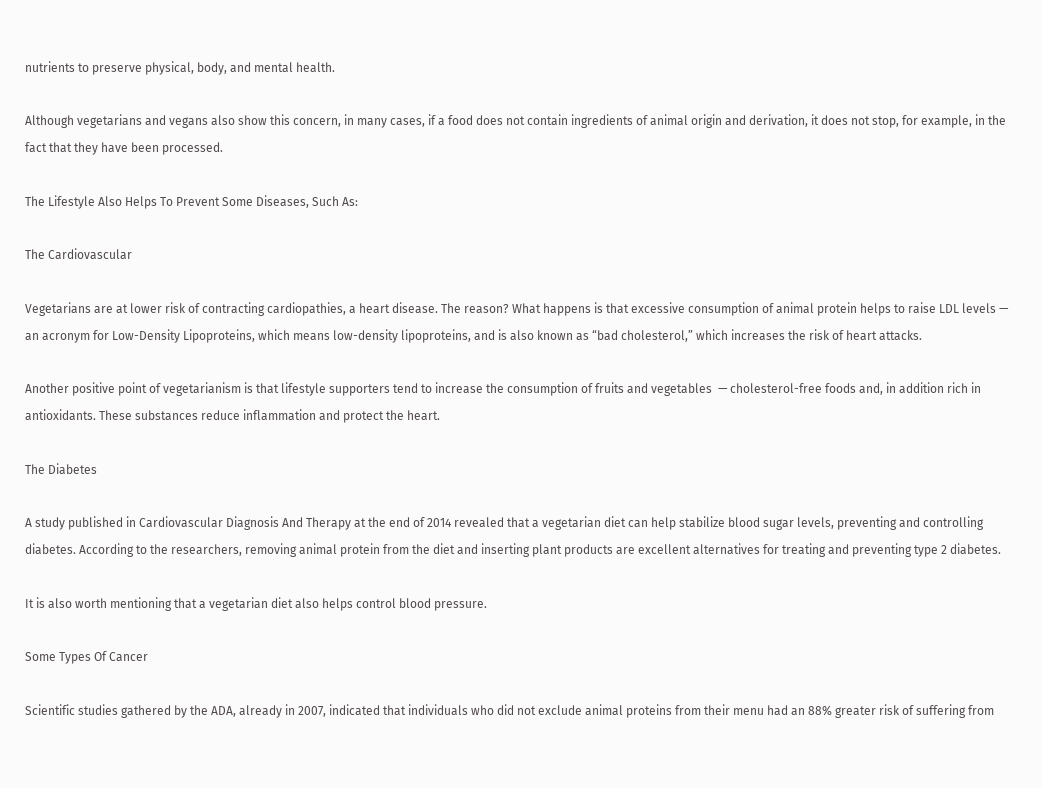nutrients to preserve physical, body, and mental health.

Although vegetarians and vegans also show this concern, in many cases, if a food does not contain ingredients of animal origin and derivation, it does not stop, for example, in the fact that they have been processed.

The Lifestyle Also Helps To Prevent Some Diseases, Such As:

The Cardiovascular

Vegetarians are at lower risk of contracting cardiopathies, a heart disease. The reason? What happens is that excessive consumption of animal protein helps to raise LDL levels — an acronym for Low-Density Lipoproteins, which means low-density lipoproteins, and is also known as “bad cholesterol,” which increases the risk of heart attacks.

Another positive point of vegetarianism is that lifestyle supporters tend to increase the consumption of fruits and vegetables  — cholesterol-free foods and, in addition rich in antioxidants. These substances reduce inflammation and protect the heart.

The Diabetes

A study published in Cardiovascular Diagnosis And Therapy at the end of 2014 revealed that a vegetarian diet can help stabilize blood sugar levels, preventing and controlling diabetes. According to the researchers, removing animal protein from the diet and inserting plant products are excellent alternatives for treating and preventing type 2 diabetes.

It is also worth mentioning that a vegetarian diet also helps control blood pressure.

Some Types Of Cancer

Scientific studies gathered by the ADA, already in 2007, indicated that individuals who did not exclude animal proteins from their menu had an 88% greater risk of suffering from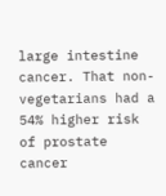large intestine cancer. That non-vegetarians had a 54% higher risk of prostate cancer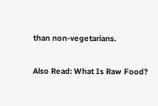than non-vegetarians.

Also Read: What Is Raw Food?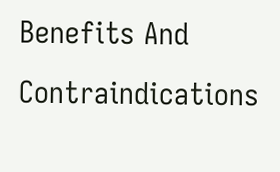Benefits And Contraindications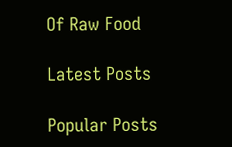Of Raw Food

Latest Posts

Popular Posts